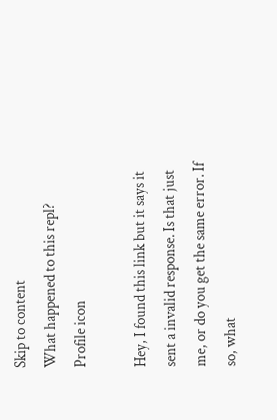Skip to content
What happened to this repl?
Profile icon

Hey, I found this link but it says it sent a invalid response. Is that just me, or do you get the same error. If so, what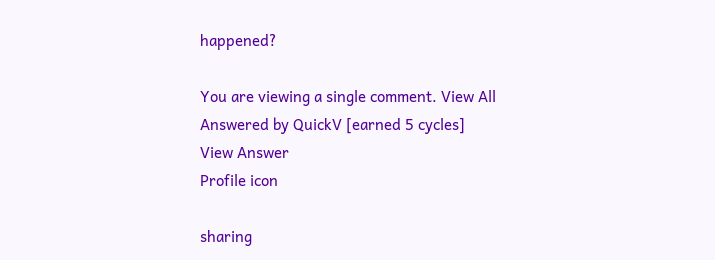happened?

You are viewing a single comment. View All
Answered by QuickV [earned 5 cycles]
View Answer
Profile icon

sharing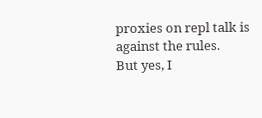proxies on repl talk is against the rules.
But yes, I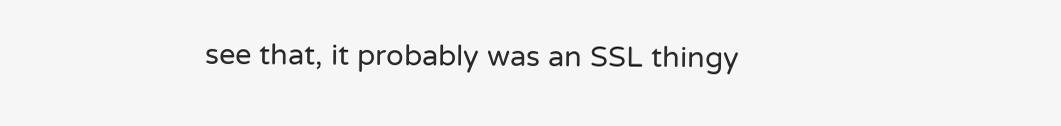see that, it probably was an SSL thingy